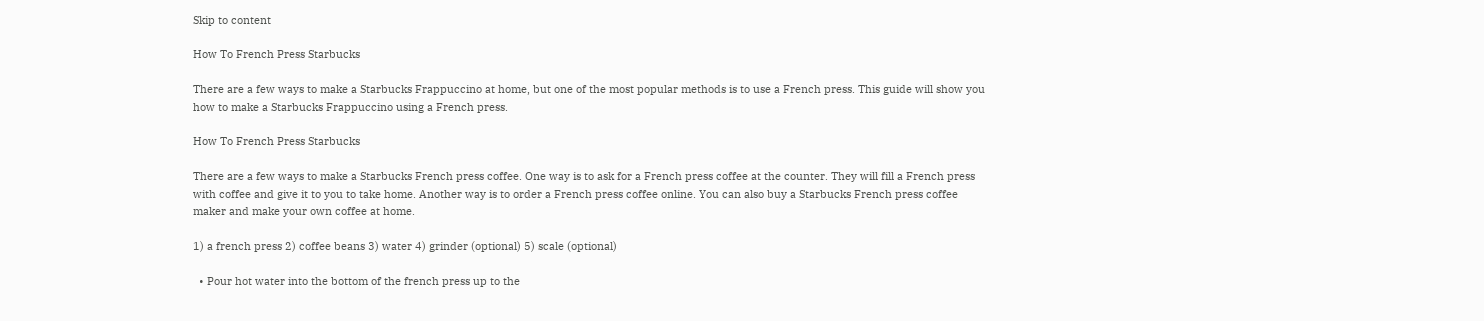Skip to content

How To French Press Starbucks

There are a few ways to make a Starbucks Frappuccino at home, but one of the most popular methods is to use a French press. This guide will show you how to make a Starbucks Frappuccino using a French press.

How To French Press Starbucks

There are a few ways to make a Starbucks French press coffee. One way is to ask for a French press coffee at the counter. They will fill a French press with coffee and give it to you to take home. Another way is to order a French press coffee online. You can also buy a Starbucks French press coffee maker and make your own coffee at home.

1) a french press 2) coffee beans 3) water 4) grinder (optional) 5) scale (optional)

  • Pour hot water into the bottom of the french press up to the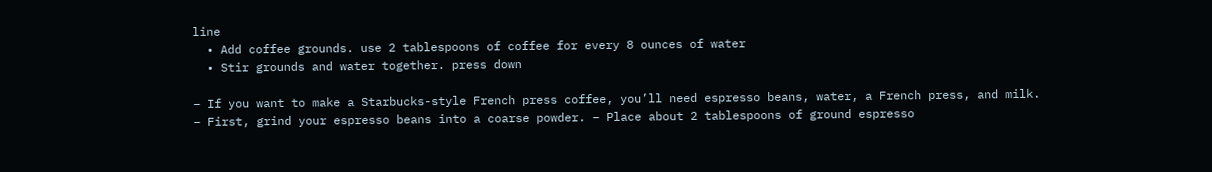line
  • Add coffee grounds. use 2 tablespoons of coffee for every 8 ounces of water
  • Stir grounds and water together. press down

– If you want to make a Starbucks-style French press coffee, you’ll need espresso beans, water, a French press, and milk. – First, grind your espresso beans into a coarse powder. – Place about 2 tablespoons of ground espresso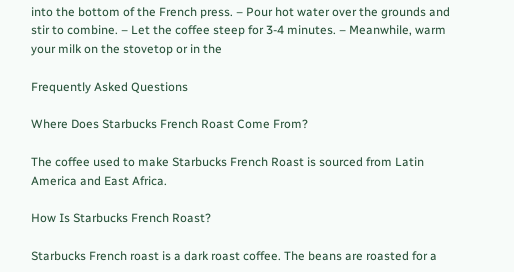into the bottom of the French press. – Pour hot water over the grounds and stir to combine. – Let the coffee steep for 3-4 minutes. – Meanwhile, warm your milk on the stovetop or in the

Frequently Asked Questions

Where Does Starbucks French Roast Come From?

The coffee used to make Starbucks French Roast is sourced from Latin America and East Africa.

How Is Starbucks French Roast?

Starbucks French roast is a dark roast coffee. The beans are roasted for a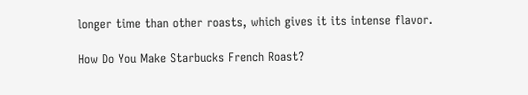longer time than other roasts, which gives it its intense flavor.

How Do You Make Starbucks French Roast?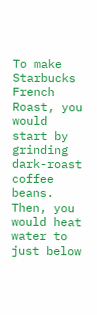To make Starbucks French Roast, you would start by grinding dark-roast coffee beans. Then, you would heat water to just below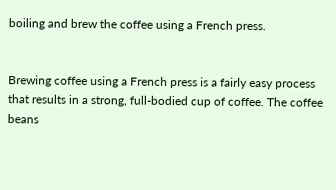boiling and brew the coffee using a French press.


Brewing coffee using a French press is a fairly easy process that results in a strong, full-bodied cup of coffee. The coffee beans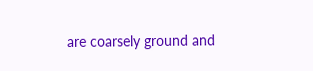are coarsely ground and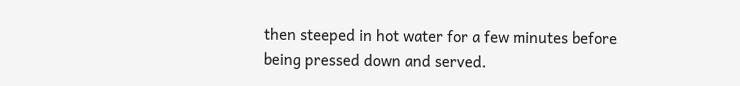then steeped in hot water for a few minutes before being pressed down and served.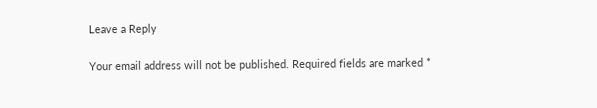Leave a Reply

Your email address will not be published. Required fields are marked *